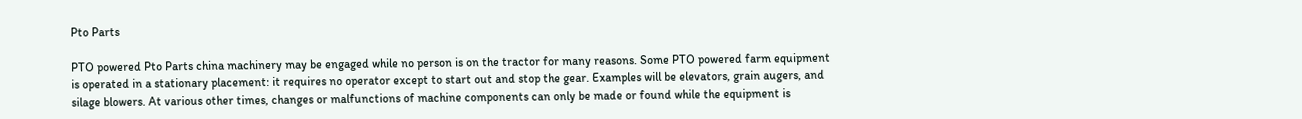Pto Parts

PTO powered Pto Parts china machinery may be engaged while no person is on the tractor for many reasons. Some PTO powered farm equipment is operated in a stationary placement: it requires no operator except to start out and stop the gear. Examples will be elevators, grain augers, and silage blowers. At various other times, changes or malfunctions of machine components can only be made or found while the equipment is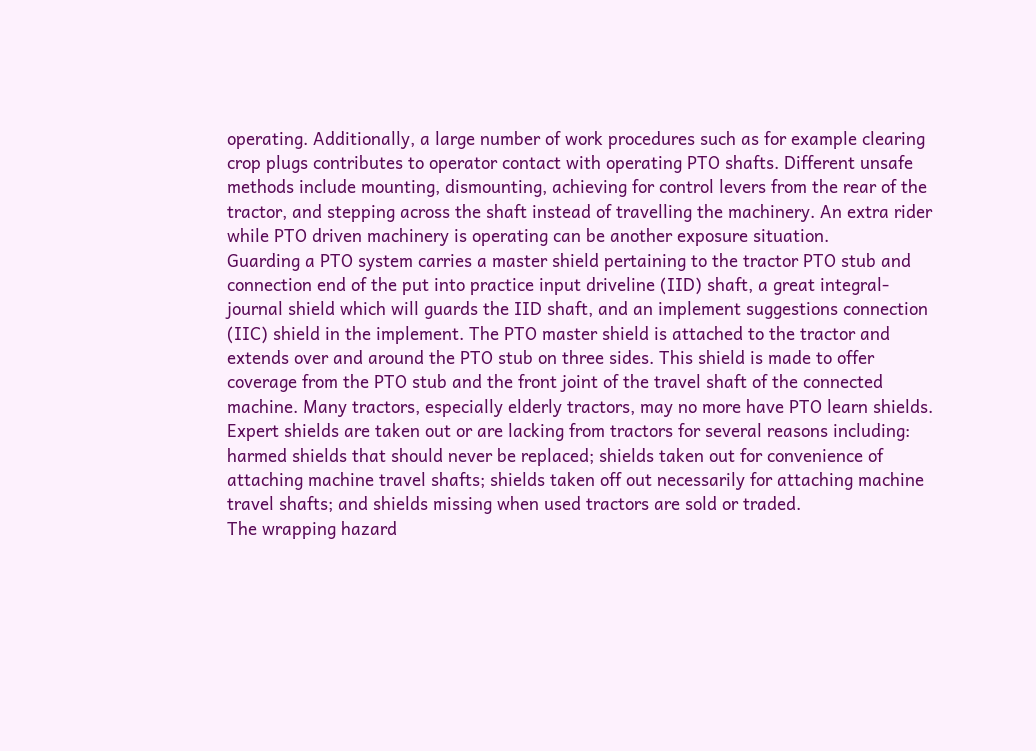operating. Additionally, a large number of work procedures such as for example clearing crop plugs contributes to operator contact with operating PTO shafts. Different unsafe methods include mounting, dismounting, achieving for control levers from the rear of the tractor, and stepping across the shaft instead of travelling the machinery. An extra rider while PTO driven machinery is operating can be another exposure situation.
Guarding a PTO system carries a master shield pertaining to the tractor PTO stub and connection end of the put into practice input driveline (IID) shaft, a great integral-journal shield which will guards the IID shaft, and an implement suggestions connection (IIC) shield in the implement. The PTO master shield is attached to the tractor and extends over and around the PTO stub on three sides. This shield is made to offer coverage from the PTO stub and the front joint of the travel shaft of the connected machine. Many tractors, especially elderly tractors, may no more have PTO learn shields. Expert shields are taken out or are lacking from tractors for several reasons including: harmed shields that should never be replaced; shields taken out for convenience of attaching machine travel shafts; shields taken off out necessarily for attaching machine travel shafts; and shields missing when used tractors are sold or traded.
The wrapping hazard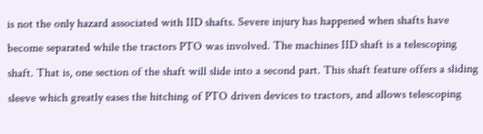is not the only hazard associated with IID shafts. Severe injury has happened when shafts have become separated while the tractors PTO was involved. The machines IID shaft is a telescoping shaft. That is, one section of the shaft will slide into a second part. This shaft feature offers a sliding sleeve which greatly eases the hitching of PTO driven devices to tractors, and allows telescoping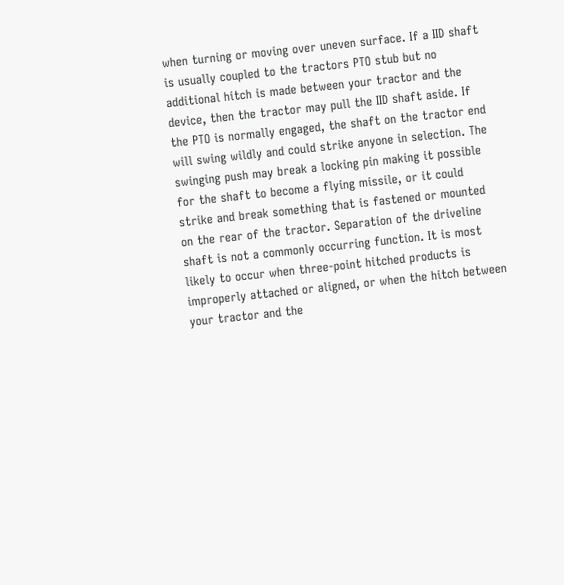when turning or moving over uneven surface. If a IID shaft is usually coupled to the tractors PTO stub but no additional hitch is made between your tractor and the device, then the tractor may pull the IID shaft aside. If the PTO is normally engaged, the shaft on the tractor end will swing wildly and could strike anyone in selection. The swinging push may break a locking pin making it possible for the shaft to become a flying missile, or it could strike and break something that is fastened or mounted on the rear of the tractor. Separation of the driveline shaft is not a commonly occurring function. It is most likely to occur when three-point hitched products is improperly attached or aligned, or when the hitch between your tractor and the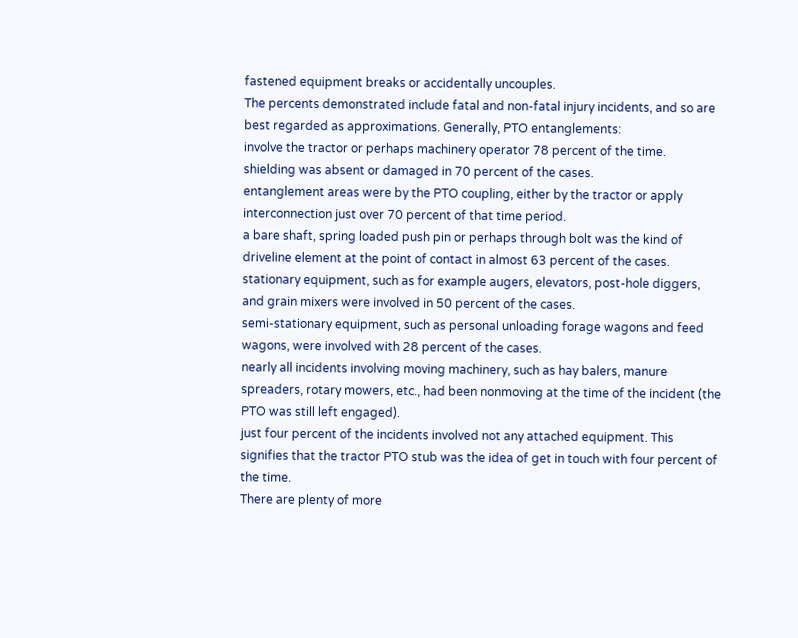fastened equipment breaks or accidentally uncouples.
The percents demonstrated include fatal and non-fatal injury incidents, and so are best regarded as approximations. Generally, PTO entanglements:
involve the tractor or perhaps machinery operator 78 percent of the time.
shielding was absent or damaged in 70 percent of the cases.
entanglement areas were by the PTO coupling, either by the tractor or apply interconnection just over 70 percent of that time period.
a bare shaft, spring loaded push pin or perhaps through bolt was the kind of driveline element at the point of contact in almost 63 percent of the cases.
stationary equipment, such as for example augers, elevators, post-hole diggers, and grain mixers were involved in 50 percent of the cases.
semi-stationary equipment, such as personal unloading forage wagons and feed wagons, were involved with 28 percent of the cases.
nearly all incidents involving moving machinery, such as hay balers, manure spreaders, rotary mowers, etc., had been nonmoving at the time of the incident (the PTO was still left engaged).
just four percent of the incidents involved not any attached equipment. This signifies that the tractor PTO stub was the idea of get in touch with four percent of the time.
There are plenty of more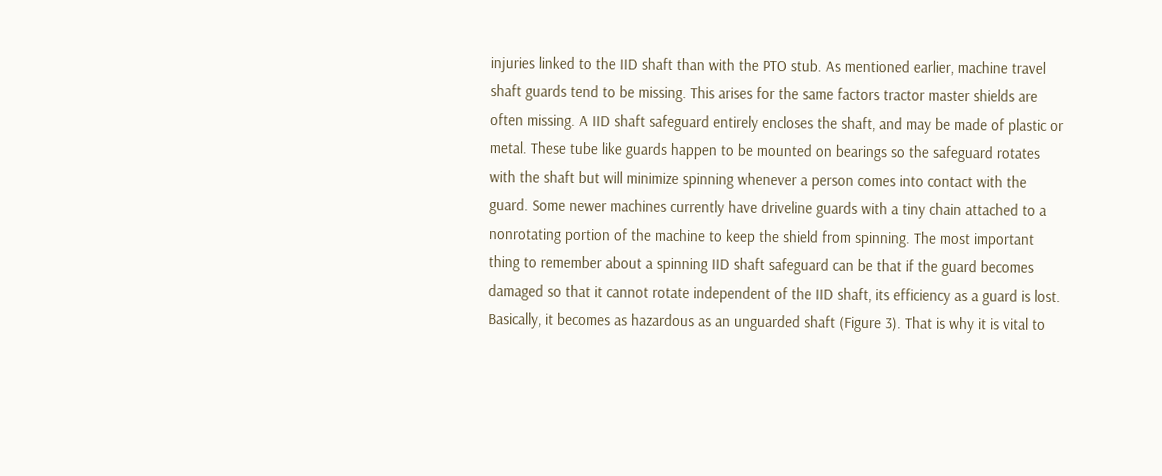injuries linked to the IID shaft than with the PTO stub. As mentioned earlier, machine travel shaft guards tend to be missing. This arises for the same factors tractor master shields are often missing. A IID shaft safeguard entirely encloses the shaft, and may be made of plastic or metal. These tube like guards happen to be mounted on bearings so the safeguard rotates with the shaft but will minimize spinning whenever a person comes into contact with the guard. Some newer machines currently have driveline guards with a tiny chain attached to a nonrotating portion of the machine to keep the shield from spinning. The most important thing to remember about a spinning IID shaft safeguard can be that if the guard becomes damaged so that it cannot rotate independent of the IID shaft, its efficiency as a guard is lost. Basically, it becomes as hazardous as an unguarded shaft (Figure 3). That is why it is vital to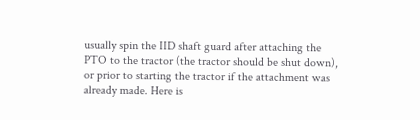usually spin the IID shaft guard after attaching the PTO to the tractor (the tractor should be shut down), or prior to starting the tractor if the attachment was already made. Here is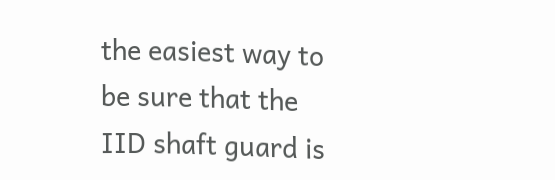the easiest way to be sure that the IID shaft guard is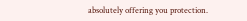absolutely offering you protection.